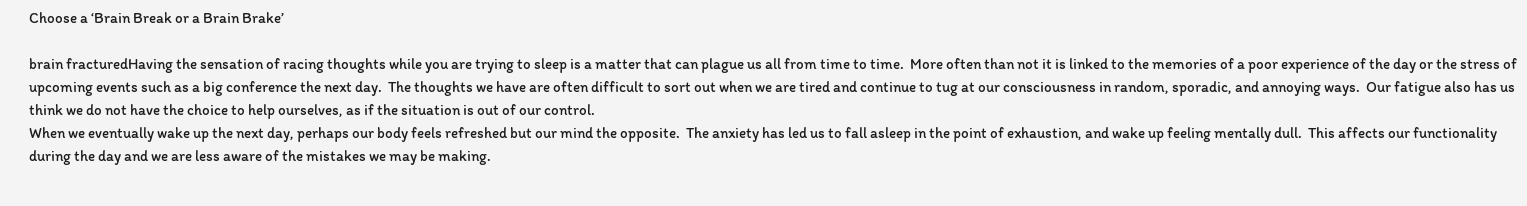Choose a ‘Brain Break or a Brain Brake’

brain fracturedHaving the sensation of racing thoughts while you are trying to sleep is a matter that can plague us all from time to time.  More often than not it is linked to the memories of a poor experience of the day or the stress of upcoming events such as a big conference the next day.  The thoughts we have are often difficult to sort out when we are tired and continue to tug at our consciousness in random, sporadic, and annoying ways.  Our fatigue also has us think we do not have the choice to help ourselves, as if the situation is out of our control.
When we eventually wake up the next day, perhaps our body feels refreshed but our mind the opposite.  The anxiety has led us to fall asleep in the point of exhaustion, and wake up feeling mentally dull.  This affects our functionality during the day and we are less aware of the mistakes we may be making.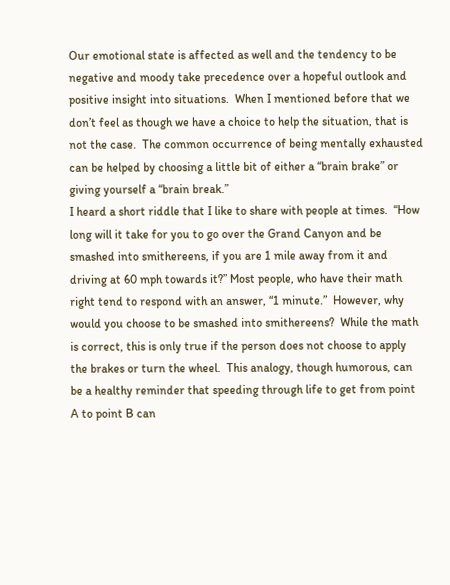Our emotional state is affected as well and the tendency to be negative and moody take precedence over a hopeful outlook and positive insight into situations.  When I mentioned before that we don’t feel as though we have a choice to help the situation, that is not the case.  The common occurrence of being mentally exhausted can be helped by choosing a little bit of either a “brain brake” or giving yourself a “brain break.”
I heard a short riddle that I like to share with people at times.  “How long will it take for you to go over the Grand Canyon and be smashed into smithereens, if you are 1 mile away from it and driving at 60 mph towards it?” Most people, who have their math right tend to respond with an answer, “1 minute.”  However, why would you choose to be smashed into smithereens?  While the math is correct, this is only true if the person does not choose to apply the brakes or turn the wheel.  This analogy, though humorous, can be a healthy reminder that speeding through life to get from point A to point B can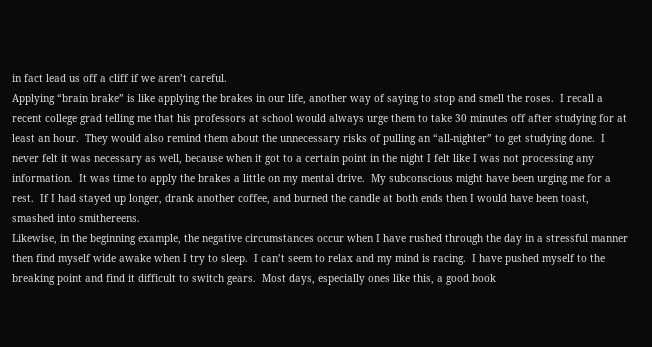in fact lead us off a cliff if we aren’t careful.
Applying “brain brake” is like applying the brakes in our life, another way of saying to stop and smell the roses.  I recall a recent college grad telling me that his professors at school would always urge them to take 30 minutes off after studying for at least an hour.  They would also remind them about the unnecessary risks of pulling an “all-nighter” to get studying done.  I never felt it was necessary as well, because when it got to a certain point in the night I felt like I was not processing any information.  It was time to apply the brakes a little on my mental drive.  My subconscious might have been urging me for a rest.  If I had stayed up longer, drank another coffee, and burned the candle at both ends then I would have been toast, smashed into smithereens.
Likewise, in the beginning example, the negative circumstances occur when I have rushed through the day in a stressful manner then find myself wide awake when I try to sleep.  I can’t seem to relax and my mind is racing.  I have pushed myself to the breaking point and find it difficult to switch gears.  Most days, especially ones like this, a good book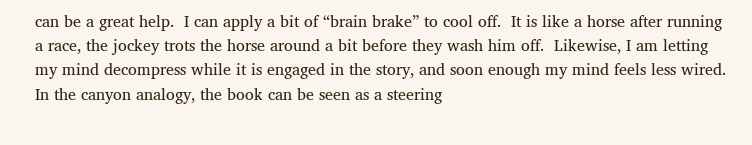can be a great help.  I can apply a bit of “brain brake” to cool off.  It is like a horse after running a race, the jockey trots the horse around a bit before they wash him off.  Likewise, I am letting my mind decompress while it is engaged in the story, and soon enough my mind feels less wired.  In the canyon analogy, the book can be seen as a steering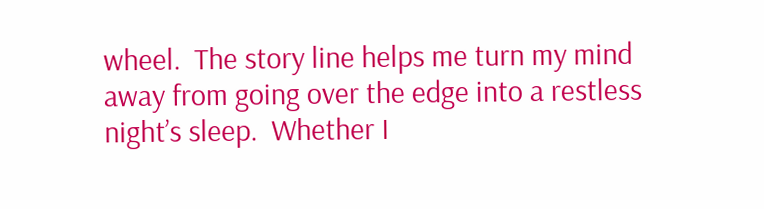wheel.  The story line helps me turn my mind away from going over the edge into a restless night’s sleep.  Whether I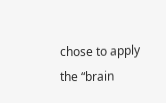chose to apply the “brain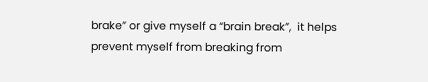brake” or give myself a “brain break”,  it helps prevent myself from breaking from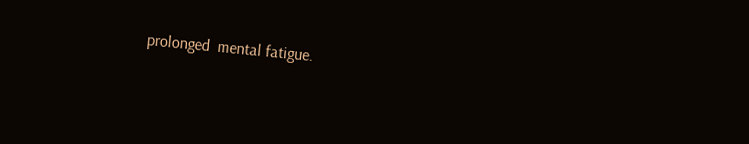prolonged  mental fatigue.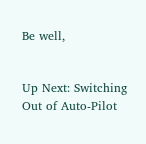Be well,


Up Next: Switching Out of Auto-Pilot